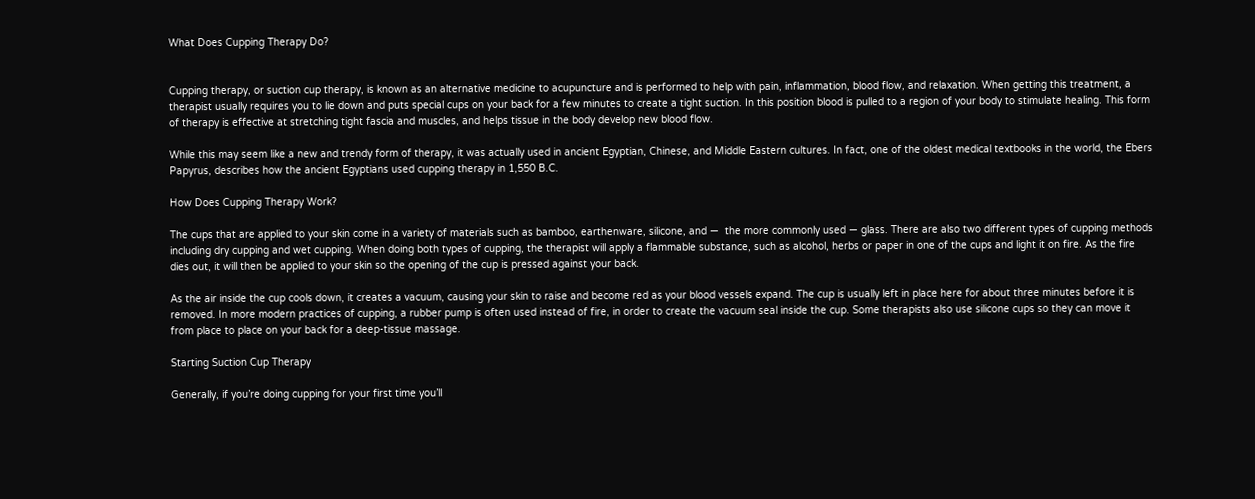What Does Cupping Therapy Do?


Cupping therapy, or suction cup therapy, is known as an alternative medicine to acupuncture and is performed to help with pain, inflammation, blood flow, and relaxation. When getting this treatment, a therapist usually requires you to lie down and puts special cups on your back for a few minutes to create a tight suction. In this position blood is pulled to a region of your body to stimulate healing. This form of therapy is effective at stretching tight fascia and muscles, and helps tissue in the body develop new blood flow.

While this may seem like a new and trendy form of therapy, it was actually used in ancient Egyptian, Chinese, and Middle Eastern cultures. In fact, one of the oldest medical textbooks in the world, the Ebers Papyrus, describes how the ancient Egyptians used cupping therapy in 1,550 B.C.

How Does Cupping Therapy Work?

The cups that are applied to your skin come in a variety of materials such as bamboo, earthenware, silicone, and —  the more commonly used — glass. There are also two different types of cupping methods including dry cupping and wet cupping. When doing both types of cupping, the therapist will apply a flammable substance, such as alcohol, herbs or paper in one of the cups and light it on fire. As the fire dies out, it will then be applied to your skin so the opening of the cup is pressed against your back.

As the air inside the cup cools down, it creates a vacuum, causing your skin to raise and become red as your blood vessels expand. The cup is usually left in place here for about three minutes before it is removed. In more modern practices of cupping, a rubber pump is often used instead of fire, in order to create the vacuum seal inside the cup. Some therapists also use silicone cups so they can move it from place to place on your back for a deep-tissue massage.

Starting Suction Cup Therapy

Generally, if you’re doing cupping for your first time you’ll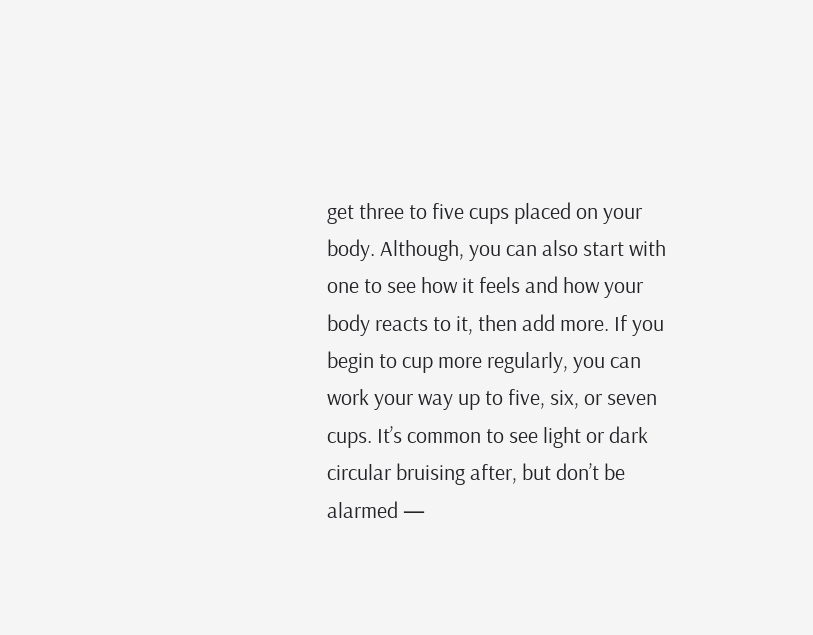get three to five cups placed on your body. Although, you can also start with one to see how it feels and how your body reacts to it, then add more. If you begin to cup more regularly, you can work your way up to five, six, or seven cups. It’s common to see light or dark circular bruising after, but don’t be alarmed —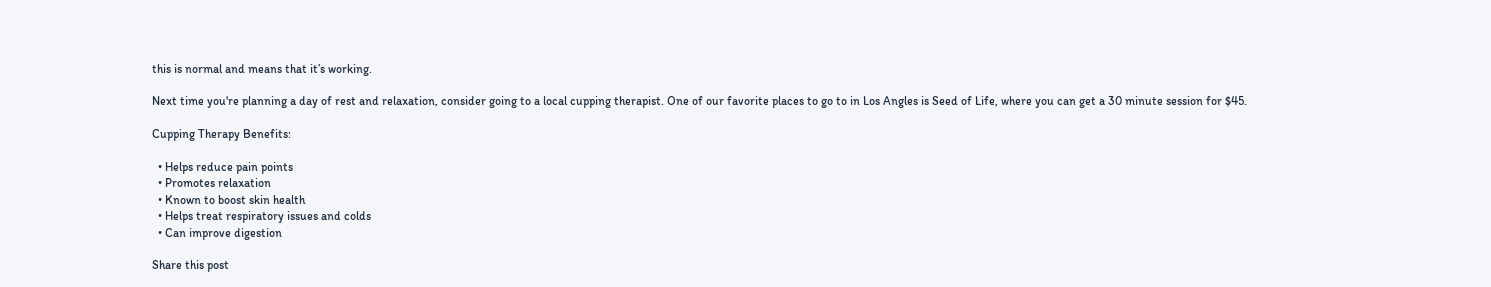this is normal and means that it’s working.

Next time you're planning a day of rest and relaxation, consider going to a local cupping therapist. One of our favorite places to go to in Los Angles is Seed of Life, where you can get a 30 minute session for $45.

Cupping Therapy Benefits:

  • Helps reduce pain points
  • Promotes relaxation
  • Known to boost skin health
  • Helps treat respiratory issues and colds
  • Can improve digestion

Share this post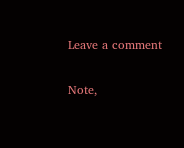Leave a comment

Note,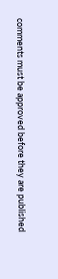comments must be approved before they are published